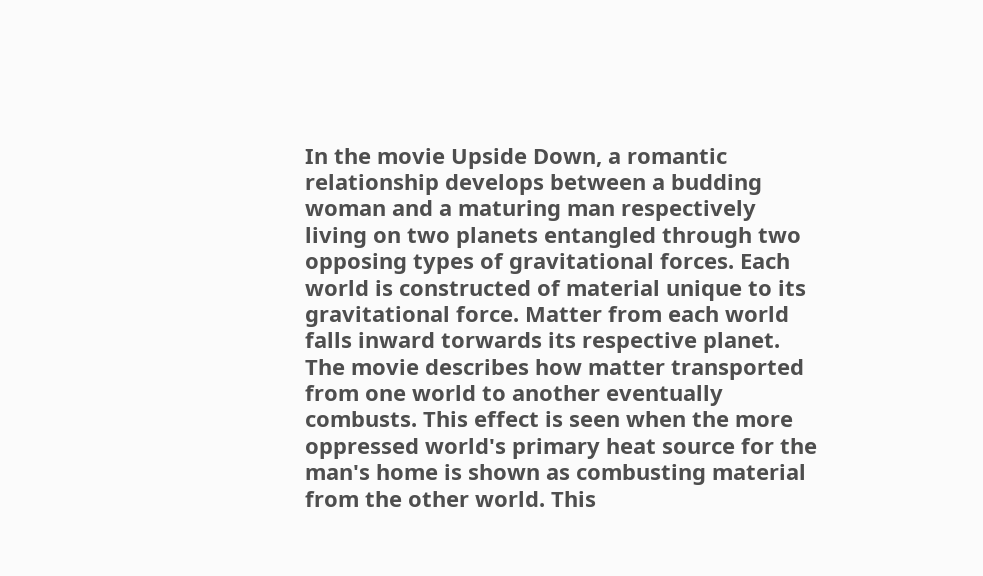In the movie Upside Down, a romantic relationship develops between a budding woman and a maturing man respectively living on two planets entangled through two opposing types of gravitational forces. Each world is constructed of material unique to its gravitational force. Matter from each world falls inward torwards its respective planet. The movie describes how matter transported from one world to another eventually combusts. This effect is seen when the more oppressed world's primary heat source for the man's home is shown as combusting material from the other world. This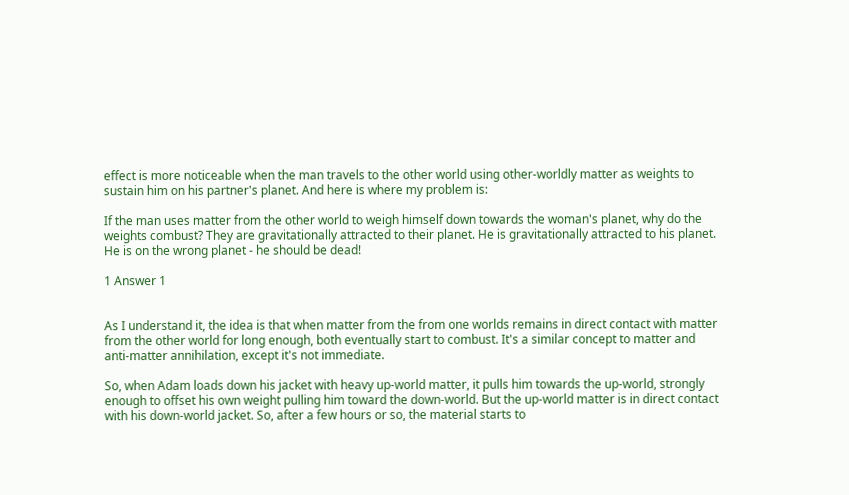effect is more noticeable when the man travels to the other world using other-worldly matter as weights to sustain him on his partner's planet. And here is where my problem is:

If the man uses matter from the other world to weigh himself down towards the woman's planet, why do the weights combust? They are gravitationally attracted to their planet. He is gravitationally attracted to his planet. He is on the wrong planet - he should be dead!

1 Answer 1


As I understand it, the idea is that when matter from the from one worlds remains in direct contact with matter from the other world for long enough, both eventually start to combust. It's a similar concept to matter and anti-matter annihilation, except it's not immediate.

So, when Adam loads down his jacket with heavy up-world matter, it pulls him towards the up-world, strongly enough to offset his own weight pulling him toward the down-world. But the up-world matter is in direct contact with his down-world jacket. So, after a few hours or so, the material starts to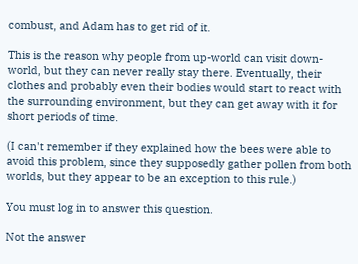combust, and Adam has to get rid of it.

This is the reason why people from up-world can visit down-world, but they can never really stay there. Eventually, their clothes and probably even their bodies would start to react with the surrounding environment, but they can get away with it for short periods of time.

(I can't remember if they explained how the bees were able to avoid this problem, since they supposedly gather pollen from both worlds, but they appear to be an exception to this rule.)

You must log in to answer this question.

Not the answer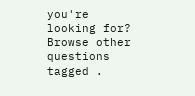you're looking for? Browse other questions tagged .